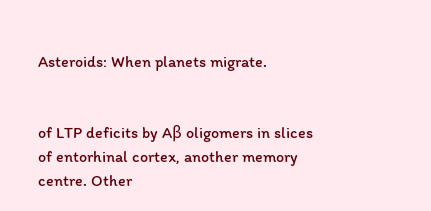Asteroids: When planets migrate.


of LTP deficits by Aβ oligomers in slices of entorhinal cortex, another memory centre. Other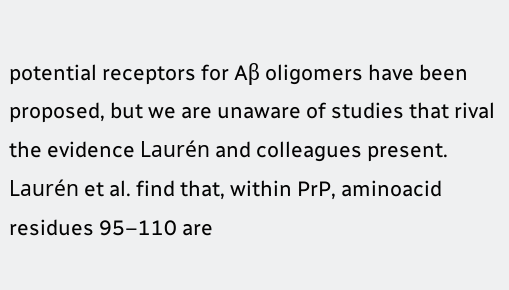potential receptors for Aβ oligomers have been proposed, but we are unaware of studies that rival the evidence Laurén and colleagues present. Laurén et al. find that, within PrP, aminoacid residues 95–110 are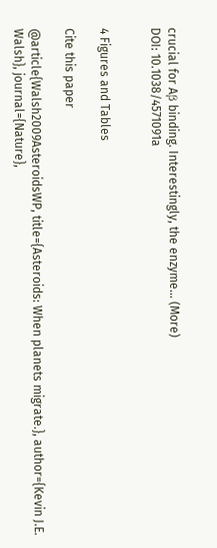crucial for Aβ binding. Interestingly, the enzyme… (More)
DOI: 10.1038/4571091a


4 Figures and Tables

Cite this paper

@article{Walsh2009AsteroidsWP, title={Asteroids: When planets migrate.}, author={Kevin J.E. Walsh}, journal={Nature},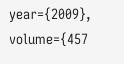year={2009}, volume={457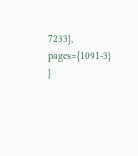7233}, pages={1091-3} }